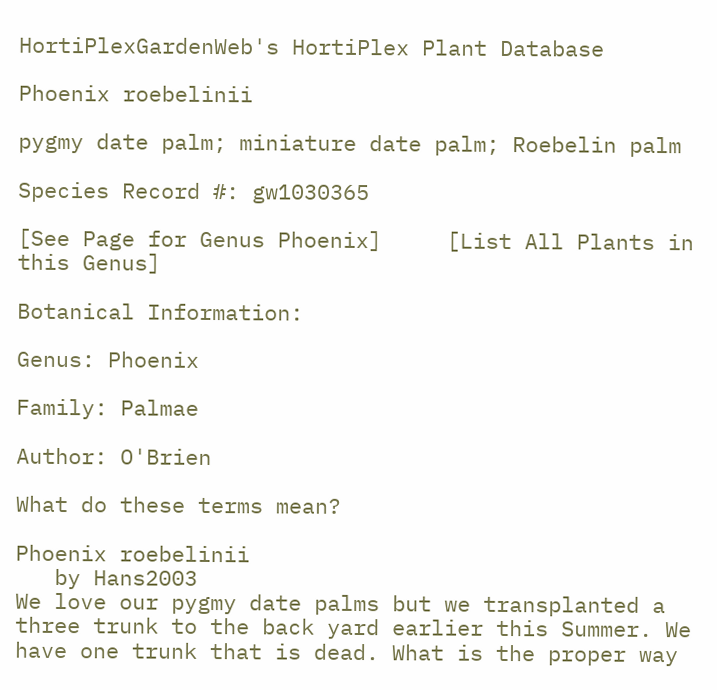HortiPlexGardenWeb's HortiPlex Plant Database

Phoenix roebelinii

pygmy date palm; miniature date palm; Roebelin palm

Species Record #: gw1030365

[See Page for Genus Phoenix]     [List All Plants in this Genus]

Botanical Information:

Genus: Phoenix

Family: Palmae

Author: O'Brien

What do these terms mean?

Phoenix roebelinii
   by Hans2003
We love our pygmy date palms but we transplanted a three trunk to the back yard earlier this Summer. We have one trunk that is dead. What is the proper way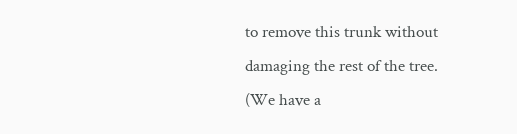to remove this trunk without damaging the rest of the tree. (We have a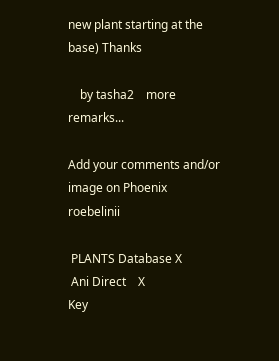new plant starting at the base) Thanks

    by tasha2    more remarks...

Add your comments and/or image on Phoenix roebelinii

 PLANTS Database X
 Ani Direct    X
Key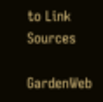to Link Sources

GardenWeb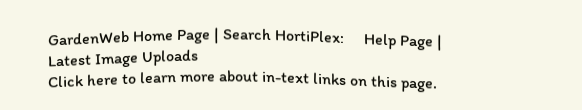GardenWeb Home Page | Search HortiPlex:     Help Page | Latest Image Uploads
Click here to learn more about in-text links on this page.